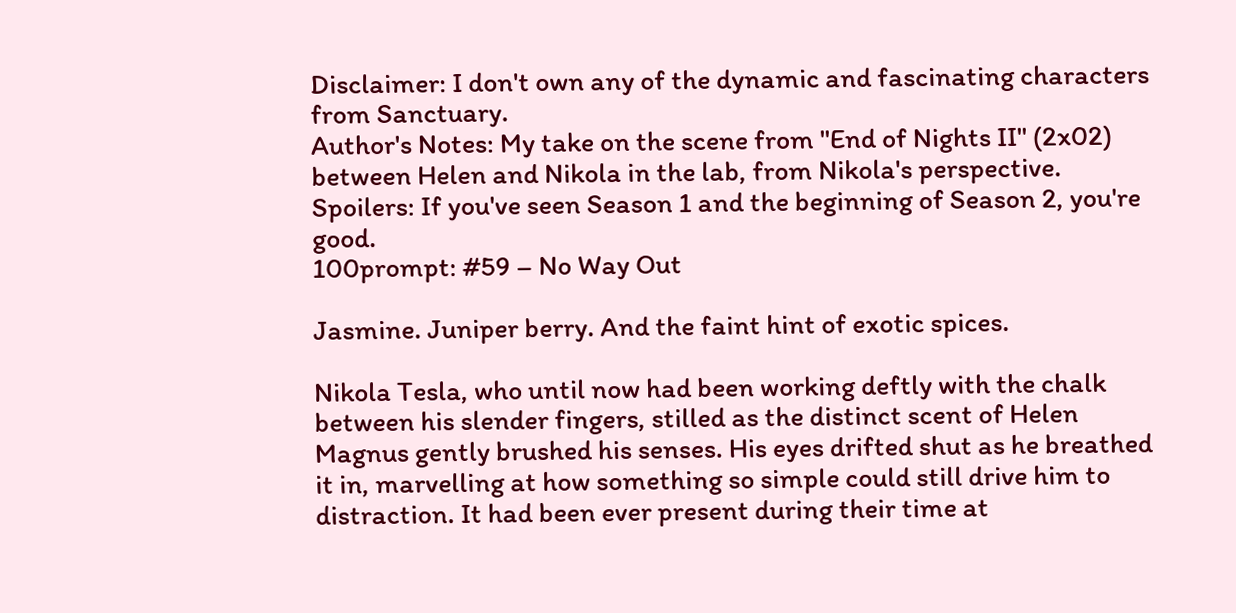Disclaimer: I don't own any of the dynamic and fascinating characters from Sanctuary.
Author's Notes: My take on the scene from "End of Nights II" (2x02) between Helen and Nikola in the lab, from Nikola's perspective.
Spoilers: If you've seen Season 1 and the beginning of Season 2, you're good.
100prompt: #59 – No Way Out

Jasmine. Juniper berry. And the faint hint of exotic spices.

Nikola Tesla, who until now had been working deftly with the chalk between his slender fingers, stilled as the distinct scent of Helen Magnus gently brushed his senses. His eyes drifted shut as he breathed it in, marvelling at how something so simple could still drive him to distraction. It had been ever present during their time at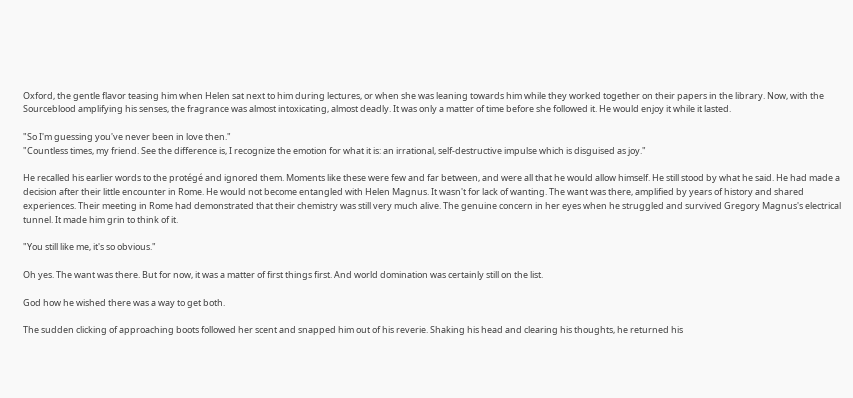Oxford, the gentle flavor teasing him when Helen sat next to him during lectures, or when she was leaning towards him while they worked together on their papers in the library. Now, with the Sourceblood amplifying his senses, the fragrance was almost intoxicating, almost deadly. It was only a matter of time before she followed it. He would enjoy it while it lasted.

"So I'm guessing you've never been in love then."
"Countless times, my friend. See the difference is, I recognize the emotion for what it is: an irrational, self-destructive impulse which is disguised as joy."

He recalled his earlier words to the protégé and ignored them. Moments like these were few and far between, and were all that he would allow himself. He still stood by what he said. He had made a decision after their little encounter in Rome. He would not become entangled with Helen Magnus. It wasn't for lack of wanting. The want was there, amplified by years of history and shared experiences. Their meeting in Rome had demonstrated that their chemistry was still very much alive. The genuine concern in her eyes when he struggled and survived Gregory Magnus's electrical tunnel. It made him grin to think of it.

"You still like me, it's so obvious."

Oh yes. The want was there. But for now, it was a matter of first things first. And world domination was certainly still on the list.

God how he wished there was a way to get both.

The sudden clicking of approaching boots followed her scent and snapped him out of his reverie. Shaking his head and clearing his thoughts, he returned his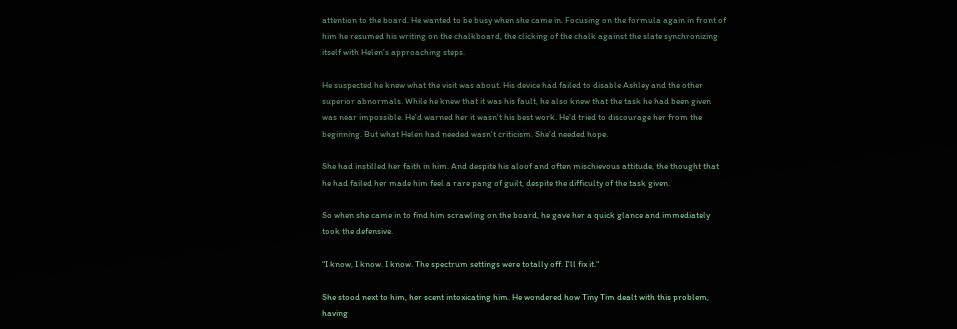attention to the board. He wanted to be busy when she came in. Focusing on the formula again in front of him he resumed his writing on the chalkboard, the clicking of the chalk against the slate synchronizing itself with Helen's approaching steps.

He suspected he knew what the visit was about. His device had failed to disable Ashley and the other superior abnormals. While he knew that it was his fault, he also knew that the task he had been given was near impossible. He'd warned her it wasn't his best work. He'd tried to discourage her from the beginning. But what Helen had needed wasn't criticism. She'd needed hope.

She had instilled her faith in him. And despite his aloof and often mischievous attitude, the thought that he had failed her made him feel a rare pang of guilt, despite the difficulty of the task given.

So when she came in to find him scrawling on the board, he gave her a quick glance and immediately took the defensive.

"I know, I know. I know. The spectrum settings were totally off. I'll fix it."

She stood next to him, her scent intoxicating him. He wondered how Tiny Tim dealt with this problem, having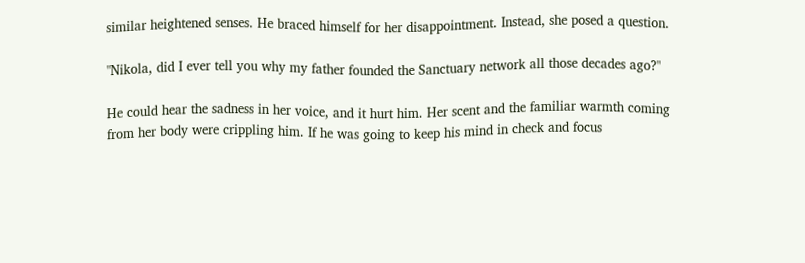similar heightened senses. He braced himself for her disappointment. Instead, she posed a question.

"Nikola, did I ever tell you why my father founded the Sanctuary network all those decades ago?"

He could hear the sadness in her voice, and it hurt him. Her scent and the familiar warmth coming from her body were crippling him. If he was going to keep his mind in check and focus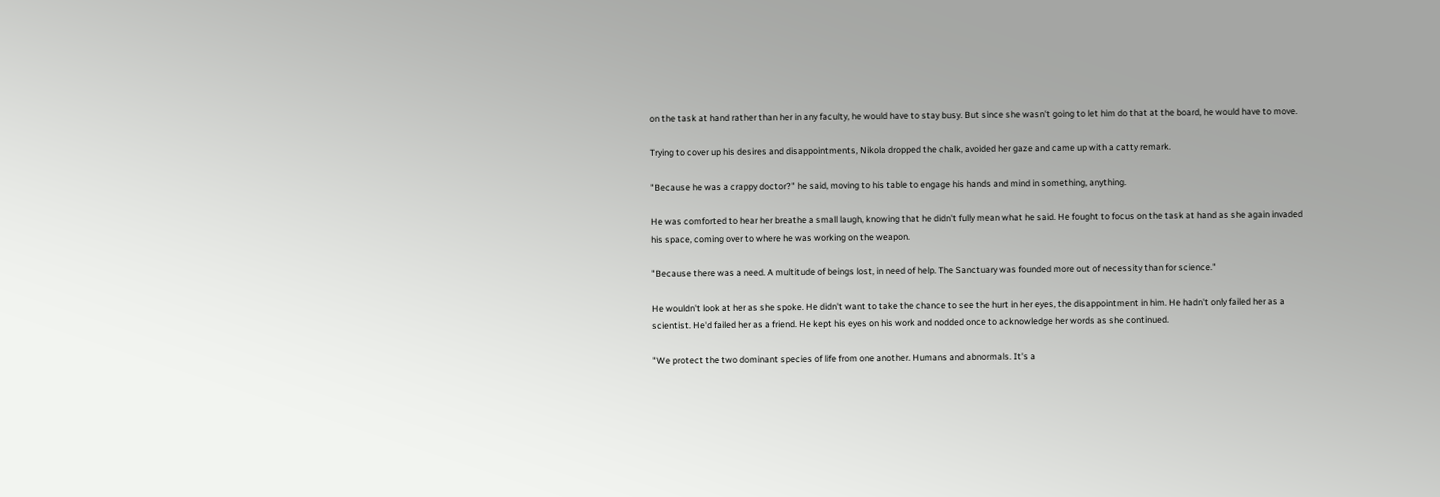on the task at hand rather than her in any faculty, he would have to stay busy. But since she wasn't going to let him do that at the board, he would have to move.

Trying to cover up his desires and disappointments, Nikola dropped the chalk, avoided her gaze and came up with a catty remark.

"Because he was a crappy doctor?" he said, moving to his table to engage his hands and mind in something, anything.

He was comforted to hear her breathe a small laugh, knowing that he didn't fully mean what he said. He fought to focus on the task at hand as she again invaded his space, coming over to where he was working on the weapon.

"Because there was a need. A multitude of beings lost, in need of help. The Sanctuary was founded more out of necessity than for science."

He wouldn't look at her as she spoke. He didn't want to take the chance to see the hurt in her eyes, the disappointment in him. He hadn't only failed her as a scientist. He'd failed her as a friend. He kept his eyes on his work and nodded once to acknowledge her words as she continued.

"We protect the two dominant species of life from one another. Humans and abnormals. It's a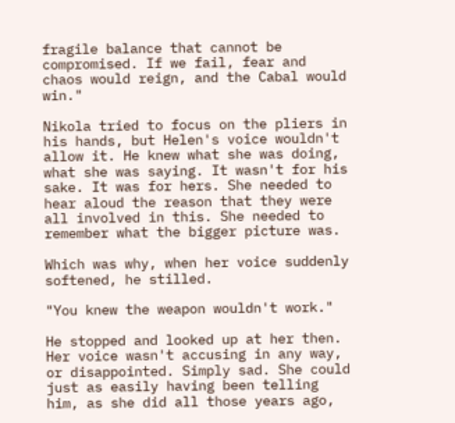fragile balance that cannot be compromised. If we fail, fear and chaos would reign, and the Cabal would win."

Nikola tried to focus on the pliers in his hands, but Helen's voice wouldn't allow it. He knew what she was doing, what she was saying. It wasn't for his sake. It was for hers. She needed to hear aloud the reason that they were all involved in this. She needed to remember what the bigger picture was.

Which was why, when her voice suddenly softened, he stilled.

"You knew the weapon wouldn't work."

He stopped and looked up at her then. Her voice wasn't accusing in any way, or disappointed. Simply sad. She could just as easily having been telling him, as she did all those years ago,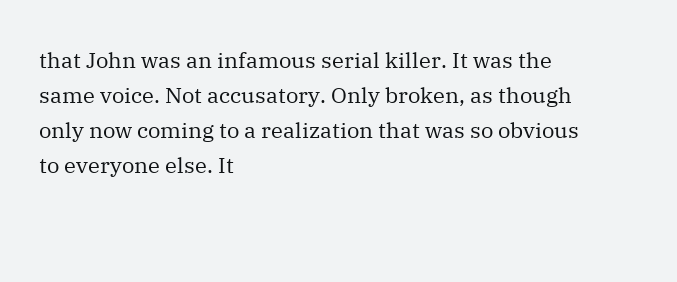that John was an infamous serial killer. It was the same voice. Not accusatory. Only broken, as though only now coming to a realization that was so obvious to everyone else. It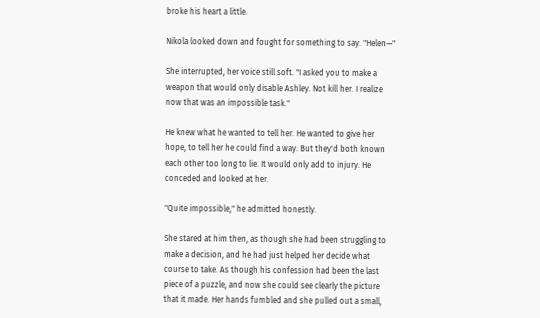broke his heart a little.

Nikola looked down and fought for something to say. "Helen—"

She interrupted, her voice still soft. "I asked you to make a weapon that would only disable Ashley. Not kill her. I realize now that was an impossible task."

He knew what he wanted to tell her. He wanted to give her hope, to tell her he could find a way. But they'd both known each other too long to lie. It would only add to injury. He conceded and looked at her.

"Quite impossible," he admitted honestly.

She stared at him then, as though she had been struggling to make a decision, and he had just helped her decide what course to take. As though his confession had been the last piece of a puzzle, and now she could see clearly the picture that it made. Her hands fumbled and she pulled out a small,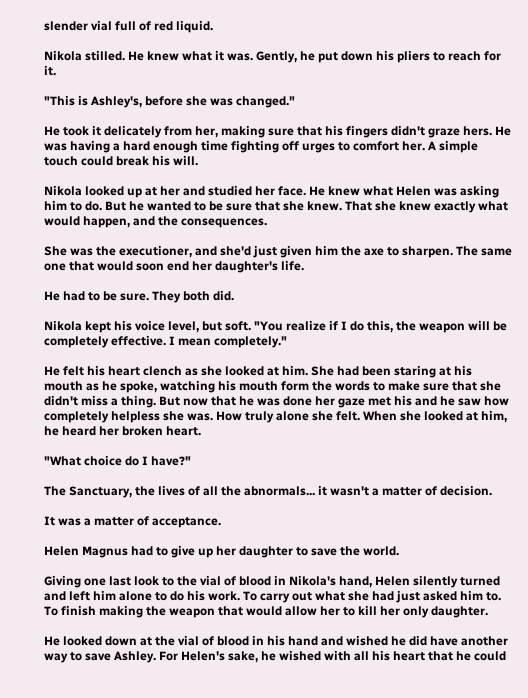slender vial full of red liquid.

Nikola stilled. He knew what it was. Gently, he put down his pliers to reach for it.

"This is Ashley's, before she was changed."

He took it delicately from her, making sure that his fingers didn't graze hers. He was having a hard enough time fighting off urges to comfort her. A simple touch could break his will.

Nikola looked up at her and studied her face. He knew what Helen was asking him to do. But he wanted to be sure that she knew. That she knew exactly what would happen, and the consequences.

She was the executioner, and she'd just given him the axe to sharpen. The same one that would soon end her daughter's life.

He had to be sure. They both did.

Nikola kept his voice level, but soft. "You realize if I do this, the weapon will be completely effective. I mean completely."

He felt his heart clench as she looked at him. She had been staring at his mouth as he spoke, watching his mouth form the words to make sure that she didn't miss a thing. But now that he was done her gaze met his and he saw how completely helpless she was. How truly alone she felt. When she looked at him, he heard her broken heart.

"What choice do I have?"

The Sanctuary, the lives of all the abnormals... it wasn't a matter of decision.

It was a matter of acceptance.

Helen Magnus had to give up her daughter to save the world.

Giving one last look to the vial of blood in Nikola's hand, Helen silently turned and left him alone to do his work. To carry out what she had just asked him to. To finish making the weapon that would allow her to kill her only daughter.

He looked down at the vial of blood in his hand and wished he did have another way to save Ashley. For Helen's sake, he wished with all his heart that he could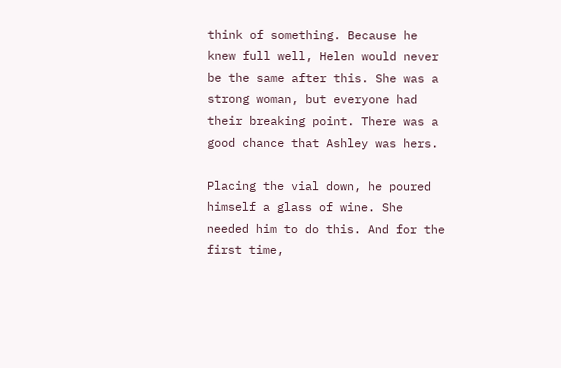think of something. Because he knew full well, Helen would never be the same after this. She was a strong woman, but everyone had their breaking point. There was a good chance that Ashley was hers.

Placing the vial down, he poured himself a glass of wine. She needed him to do this. And for the first time,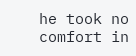he took no comfort in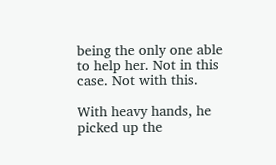being the only one able to help her. Not in this case. Not with this.

With heavy hands, he picked up the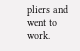pliers and went to work.